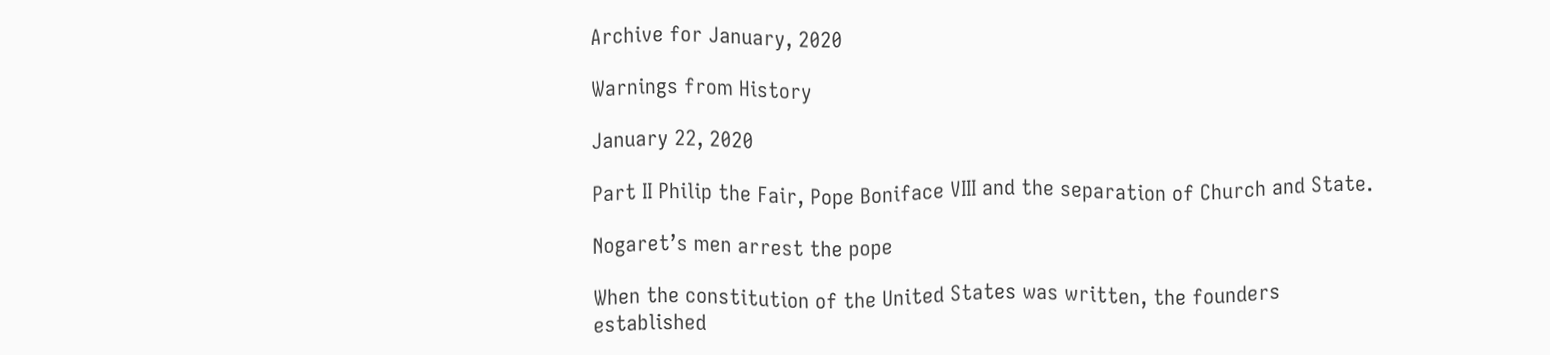Archive for January, 2020

Warnings from History

January 22, 2020

Part II Philip the Fair, Pope Boniface VIII and the separation of Church and State.

Nogaret’s men arrest the pope

When the constitution of the United States was written, the founders established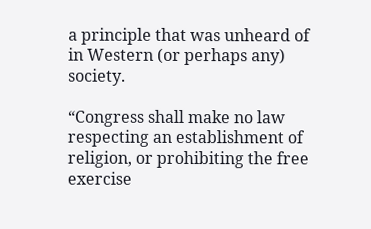a principle that was unheard of in Western (or perhaps any) society.

“Congress shall make no law respecting an establishment of religion, or prohibiting the free exercise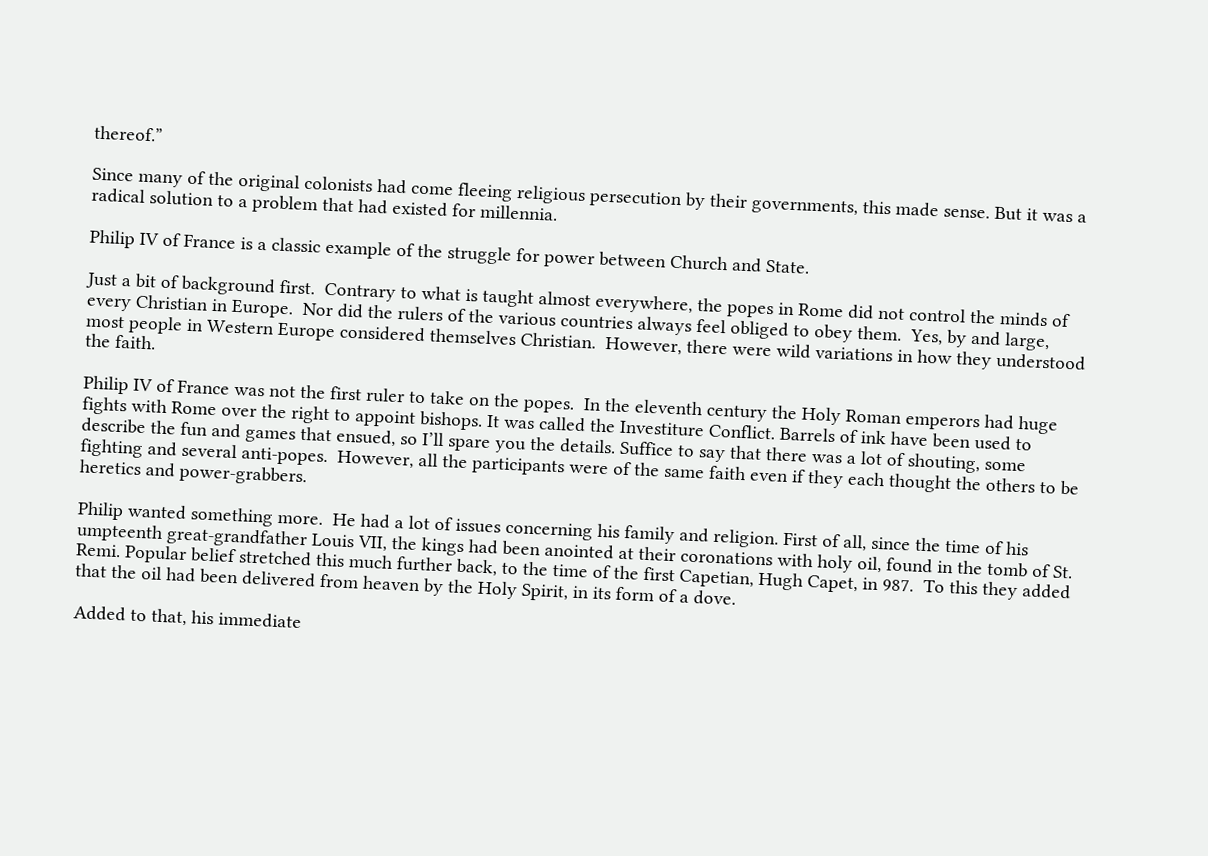thereof.”

Since many of the original colonists had come fleeing religious persecution by their governments, this made sense. But it was a radical solution to a problem that had existed for millennia.

Philip IV of France is a classic example of the struggle for power between Church and State.

Just a bit of background first.  Contrary to what is taught almost everywhere, the popes in Rome did not control the minds of every Christian in Europe.  Nor did the rulers of the various countries always feel obliged to obey them.  Yes, by and large, most people in Western Europe considered themselves Christian.  However, there were wild variations in how they understood the faith.

Philip IV of France was not the first ruler to take on the popes.  In the eleventh century the Holy Roman emperors had huge fights with Rome over the right to appoint bishops. It was called the Investiture Conflict. Barrels of ink have been used to describe the fun and games that ensued, so I’ll spare you the details. Suffice to say that there was a lot of shouting, some fighting and several anti-popes.  However, all the participants were of the same faith even if they each thought the others to be heretics and power-grabbers.

Philip wanted something more.  He had a lot of issues concerning his family and religion. First of all, since the time of his umpteenth great-grandfather Louis VII, the kings had been anointed at their coronations with holy oil, found in the tomb of St. Remi. Popular belief stretched this much further back, to the time of the first Capetian, Hugh Capet, in 987.  To this they added that the oil had been delivered from heaven by the Holy Spirit, in its form of a dove.

Added to that, his immediate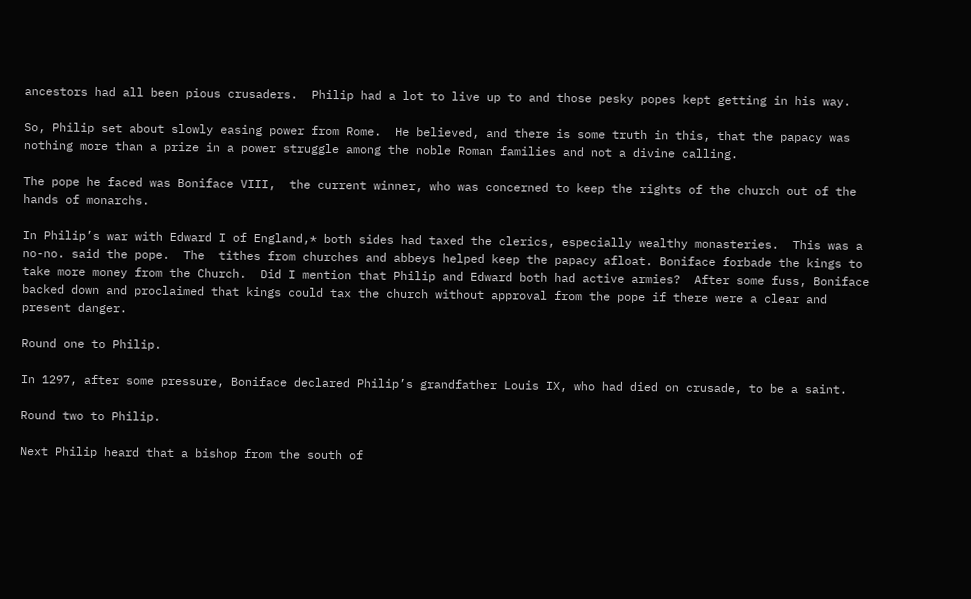ancestors had all been pious crusaders.  Philip had a lot to live up to and those pesky popes kept getting in his way.

So, Philip set about slowly easing power from Rome.  He believed, and there is some truth in this, that the papacy was nothing more than a prize in a power struggle among the noble Roman families and not a divine calling.

The pope he faced was Boniface VIII,  the current winner, who was concerned to keep the rights of the church out of the hands of monarchs.

In Philip’s war with Edward I of England,* both sides had taxed the clerics, especially wealthy monasteries.  This was a no-no. said the pope.  The  tithes from churches and abbeys helped keep the papacy afloat. Boniface forbade the kings to take more money from the Church.  Did I mention that Philip and Edward both had active armies?  After some fuss, Boniface backed down and proclaimed that kings could tax the church without approval from the pope if there were a clear and present danger.

Round one to Philip.

In 1297, after some pressure, Boniface declared Philip’s grandfather Louis IX, who had died on crusade, to be a saint.

Round two to Philip.

Next Philip heard that a bishop from the south of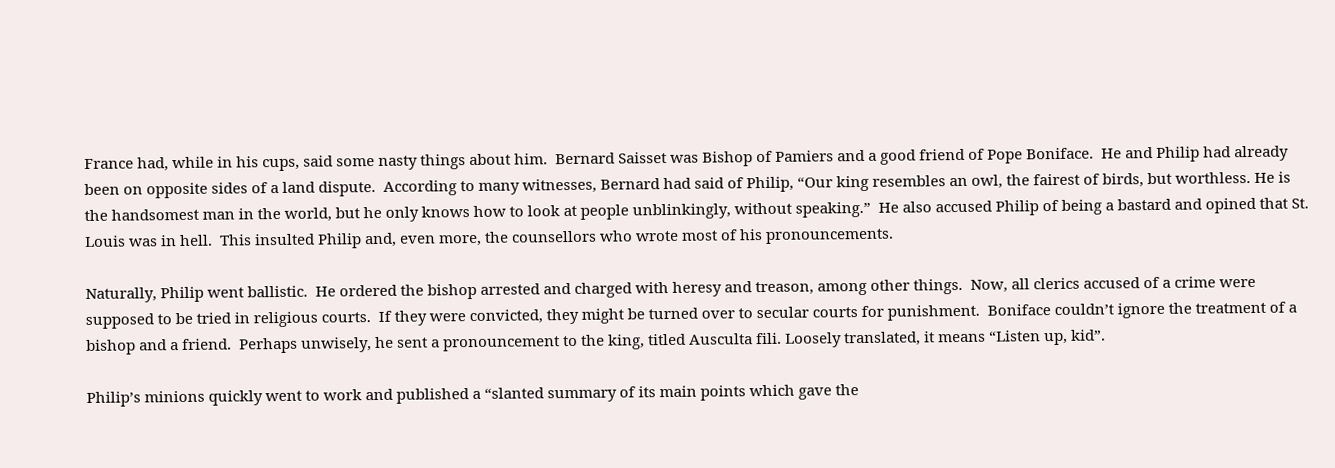France had, while in his cups, said some nasty things about him.  Bernard Saisset was Bishop of Pamiers and a good friend of Pope Boniface.  He and Philip had already been on opposite sides of a land dispute.  According to many witnesses, Bernard had said of Philip, “Our king resembles an owl, the fairest of birds, but worthless. He is the handsomest man in the world, but he only knows how to look at people unblinkingly, without speaking.”  He also accused Philip of being a bastard and opined that St. Louis was in hell.  This insulted Philip and, even more, the counsellors who wrote most of his pronouncements.

Naturally, Philip went ballistic.  He ordered the bishop arrested and charged with heresy and treason, among other things.  Now, all clerics accused of a crime were supposed to be tried in religious courts.  If they were convicted, they might be turned over to secular courts for punishment.  Boniface couldn’t ignore the treatment of a bishop and a friend.  Perhaps unwisely, he sent a pronouncement to the king, titled Ausculta fili. Loosely translated, it means “Listen up, kid”.

Philip’s minions quickly went to work and published a “slanted summary of its main points which gave the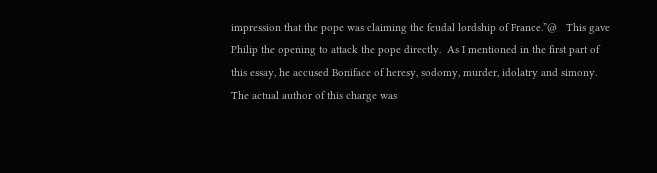impression that the pope was claiming the feudal lordship of France.”@   This gave Philip the opening to attack the pope directly.  As I mentioned in the first part of this essay, he accused Boniface of heresy, sodomy, murder, idolatry and simony.  The actual author of this charge was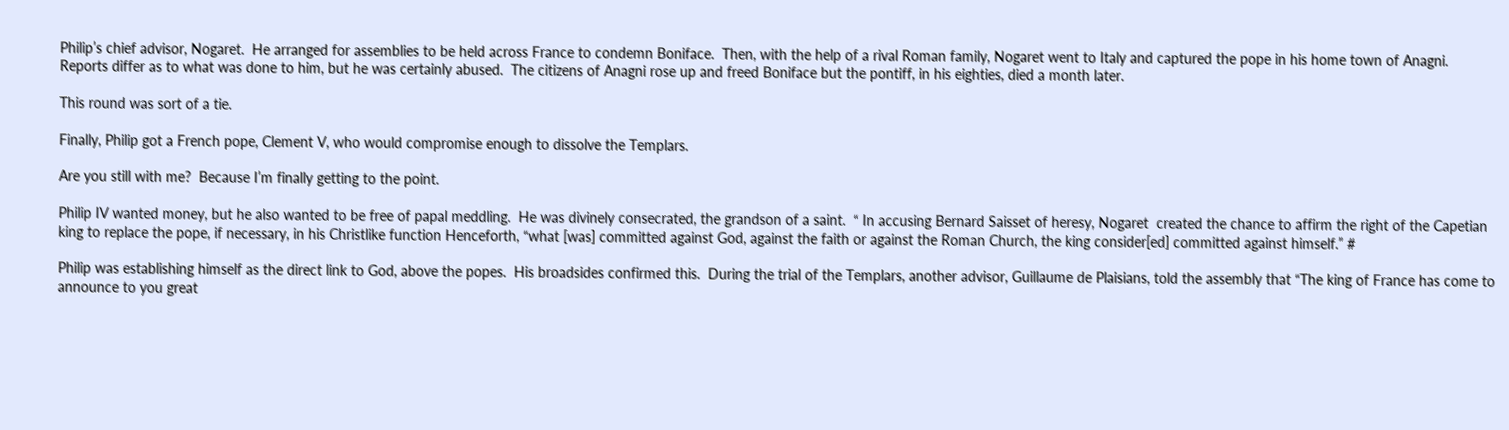Philip’s chief advisor, Nogaret.  He arranged for assemblies to be held across France to condemn Boniface.  Then, with the help of a rival Roman family, Nogaret went to Italy and captured the pope in his home town of Anagni.  Reports differ as to what was done to him, but he was certainly abused.  The citizens of Anagni rose up and freed Boniface but the pontiff, in his eighties, died a month later.

This round was sort of a tie.

Finally, Philip got a French pope, Clement V, who would compromise enough to dissolve the Templars.

Are you still with me?  Because I’m finally getting to the point.

Philip IV wanted money, but he also wanted to be free of papal meddling.  He was divinely consecrated, the grandson of a saint.  “ In accusing Bernard Saisset of heresy, Nogaret  created the chance to affirm the right of the Capetian king to replace the pope, if necessary, in his Christlike function Henceforth, “what [was] committed against God, against the faith or against the Roman Church, the king consider[ed] committed against himself.” #

Philip was establishing himself as the direct link to God, above the popes.  His broadsides confirmed this.  During the trial of the Templars, another advisor, Guillaume de Plaisians, told the assembly that “The king of France has come to announce to you great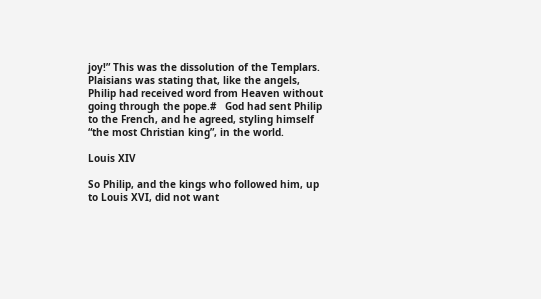joy!” This was the dissolution of the Templars.  Plaisians was stating that, like the angels, Philip had received word from Heaven without going through the pope.#   God had sent Philip to the French, and he agreed, styling himself  “the most Christian king”, in the world.

Louis XIV

So Philip, and the kings who followed him, up to Louis XVI, did not want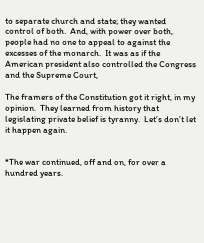to separate church and state; they wanted control of both.  And, with power over both, people had no one to appeal to against the excesses of the monarch.  It was as if the American president also controlled the Congress and the Supreme Court,

The framers of the Constitution got it right, in my opinion.  They learned from history that legislating private belief is tyranny.  Let’s don’t let it happen again.


*The war continued, off and on, for over a hundred years.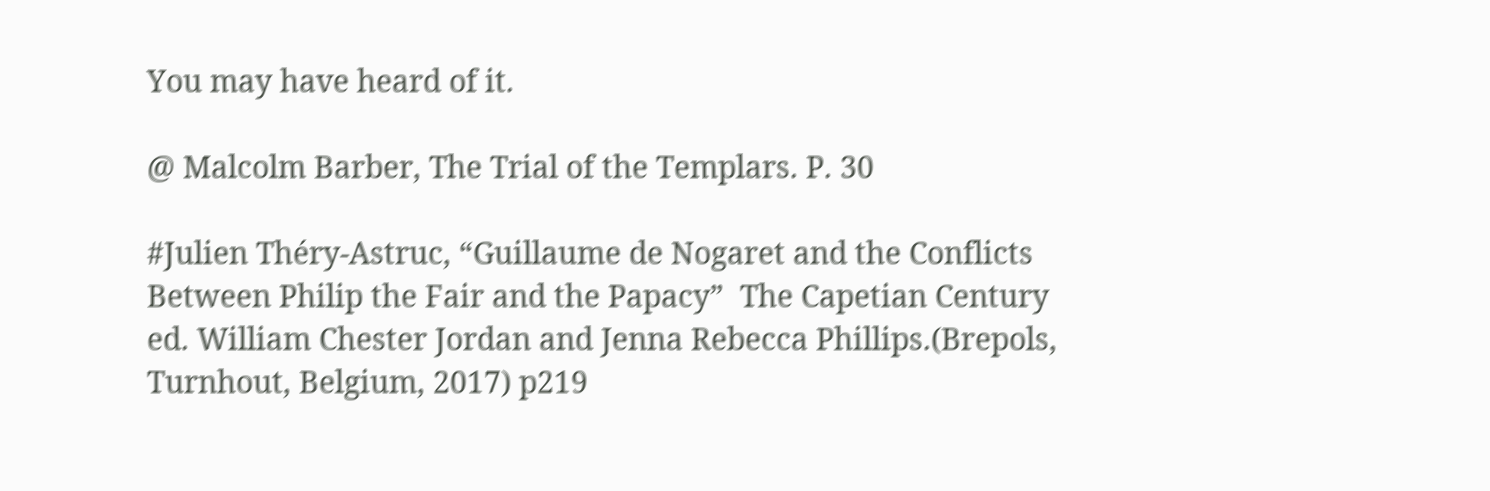You may have heard of it.

@ Malcolm Barber, The Trial of the Templars. P. 30

#Julien Théry-Astruc, “Guillaume de Nogaret and the Conflicts Between Philip the Fair and the Papacy”  The Capetian Century ed. William Chester Jordan and Jenna Rebecca Phillips.(Brepols, Turnhout, Belgium, 2017) p219